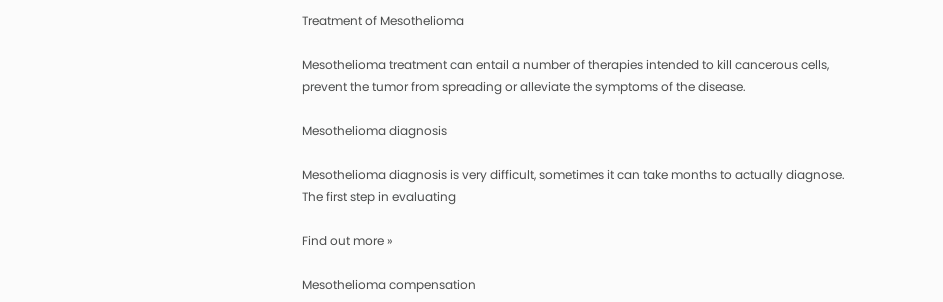Treatment of Mesothelioma

Mesothelioma treatment can entail a number of therapies intended to kill cancerous cells, prevent the tumor from spreading or alleviate the symptoms of the disease.

Mesothelioma diagnosis

Mesothelioma diagnosis is very difficult, sometimes it can take months to actually diagnose. The first step in evaluating

Find out more »

Mesothelioma compensation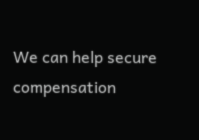We can help secure compensation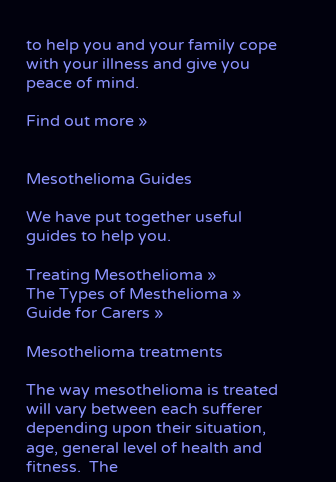to help you and your family cope with your illness and give you peace of mind.

Find out more »


Mesothelioma Guides

We have put together useful guides to help you.

Treating Mesothelioma »
The Types of Mesthelioma »
Guide for Carers »

Mesothelioma treatments

The way mesothelioma is treated will vary between each sufferer depending upon their situation, age, general level of health and fitness.  The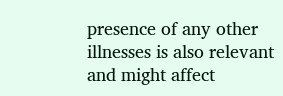presence of any other illnesses is also relevant and might affect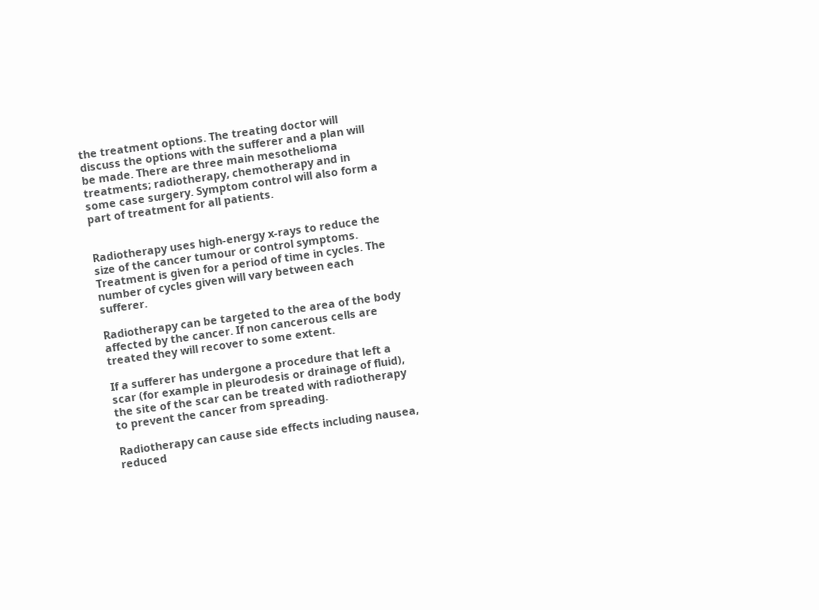the treatment options. The treating doctor will discuss the options with the sufferer and a plan will be made. There are three main mesothelioma treatments; radiotherapy, chemotherapy and in some case surgery. Symptom control will also form a part of treatment for all patients.


Radiotherapy uses high-energy x-rays to reduce the size of the cancer tumour or control symptoms. Treatment is given for a period of time in cycles. The number of cycles given will vary between each sufferer.

Radiotherapy can be targeted to the area of the body affected by the cancer. If non cancerous cells are treated they will recover to some extent.

If a sufferer has undergone a procedure that left a scar (for example in pleurodesis or drainage of fluid), the site of the scar can be treated with radiotherapy to prevent the cancer from spreading.

Radiotherapy can cause side effects including nausea, reduced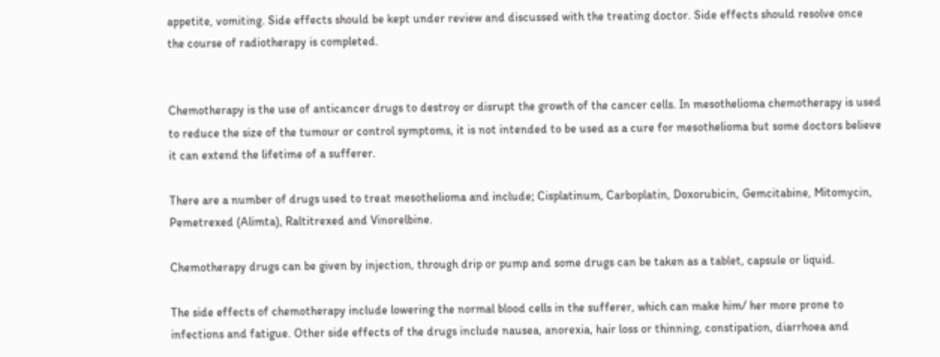appetite, vomiting. Side effects should be kept under review and discussed with the treating doctor. Side effects should resolve once the course of radiotherapy is completed.


Chemotherapy is the use of anticancer drugs to destroy or disrupt the growth of the cancer cells. In mesothelioma chemotherapy is used to reduce the size of the tumour or control symptoms, it is not intended to be used as a cure for mesothelioma but some doctors believe it can extend the lifetime of a sufferer.

There are a number of drugs used to treat mesothelioma and include; Cisplatinum, Carboplatin, Doxorubicin, Gemcitabine, Mitomycin, Pemetrexed (Alimta), Raltitrexed and Vinorelbine.

Chemotherapy drugs can be given by injection, through drip or pump and some drugs can be taken as a tablet, capsule or liquid.

The side effects of chemotherapy include lowering the normal blood cells in the sufferer, which can make him/ her more prone to infections and fatigue. Other side effects of the drugs include nausea, anorexia, hair loss or thinning, constipation, diarrhoea and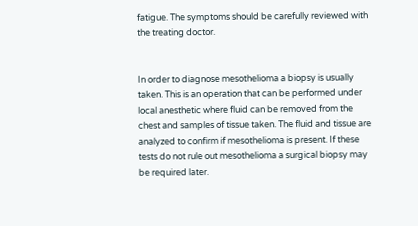fatigue. The symptoms should be carefully reviewed with the treating doctor.


In order to diagnose mesothelioma a biopsy is usually taken. This is an operation that can be performed under local anesthetic where fluid can be removed from the chest and samples of tissue taken. The fluid and tissue are analyzed to confirm if mesothelioma is present. If these tests do not rule out mesothelioma a surgical biopsy may be required later.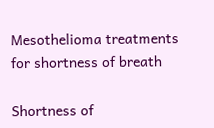Mesothelioma treatments for shortness of breath

Shortness of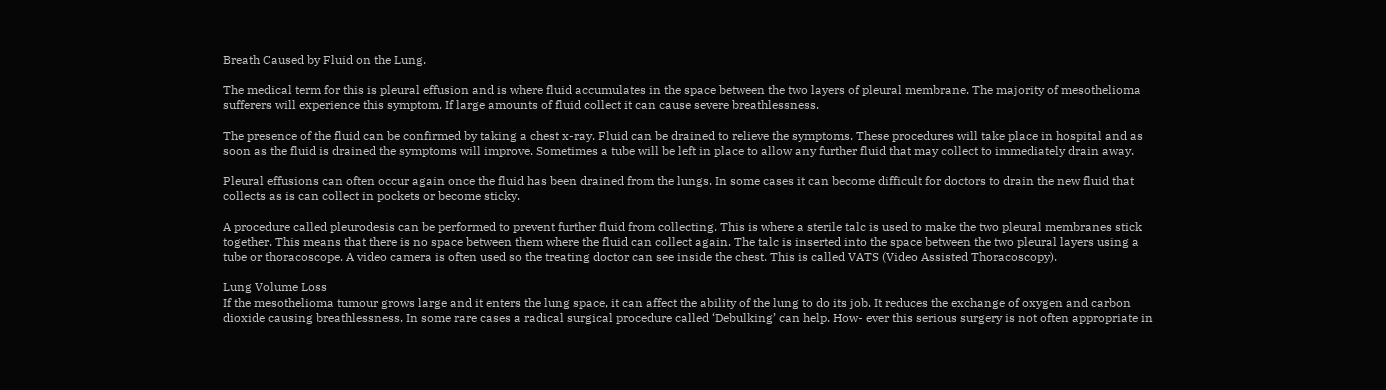Breath Caused by Fluid on the Lung.

The medical term for this is pleural effusion and is where fluid accumulates in the space between the two layers of pleural membrane. The majority of mesothelioma sufferers will experience this symptom. If large amounts of fluid collect it can cause severe breathlessness.

The presence of the fluid can be confirmed by taking a chest x-ray. Fluid can be drained to relieve the symptoms. These procedures will take place in hospital and as soon as the fluid is drained the symptoms will improve. Sometimes a tube will be left in place to allow any further fluid that may collect to immediately drain away.

Pleural effusions can often occur again once the fluid has been drained from the lungs. In some cases it can become difficult for doctors to drain the new fluid that collects as is can collect in pockets or become sticky.

A procedure called pleurodesis can be performed to prevent further fluid from collecting. This is where a sterile talc is used to make the two pleural membranes stick together. This means that there is no space between them where the fluid can collect again. The talc is inserted into the space between the two pleural layers using a tube or thoracoscope. A video camera is often used so the treating doctor can see inside the chest. This is called VATS (Video Assisted Thoracoscopy).

Lung Volume Loss
If the mesothelioma tumour grows large and it enters the lung space, it can affect the ability of the lung to do its job. It reduces the exchange of oxygen and carbon dioxide causing breathlessness. In some rare cases a radical surgical procedure called ‘Debulking’ can help. How- ever this serious surgery is not often appropriate in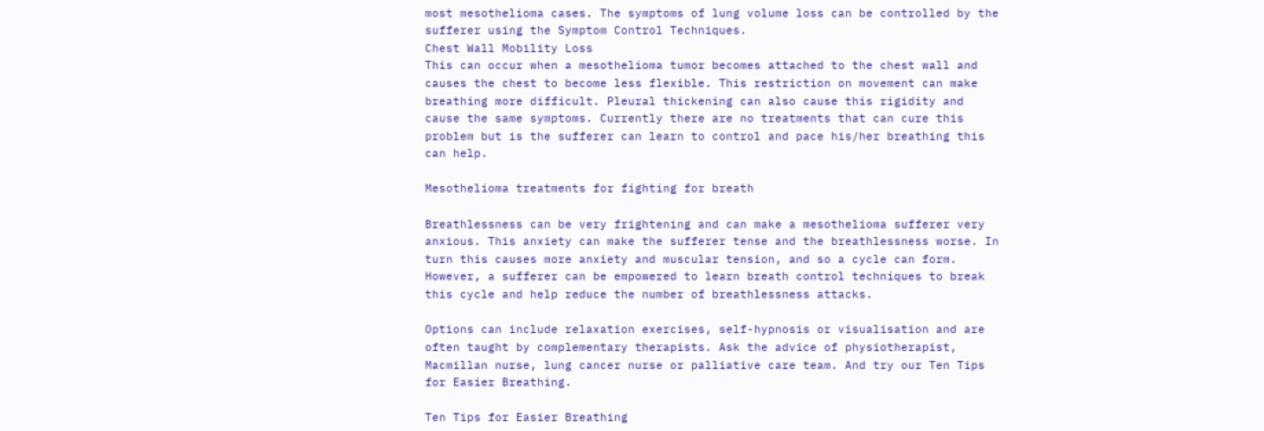most mesothelioma cases. The symptoms of lung volume loss can be controlled by the sufferer using the Symptom Control Techniques.
Chest Wall Mobility Loss
This can occur when a mesothelioma tumor becomes attached to the chest wall and causes the chest to become less flexible. This restriction on movement can make breathing more difficult. Pleural thickening can also cause this rigidity and cause the same symptoms. Currently there are no treatments that can cure this problem but is the sufferer can learn to control and pace his/her breathing this can help.

Mesothelioma treatments for fighting for breath

Breathlessness can be very frightening and can make a mesothelioma sufferer very anxious. This anxiety can make the sufferer tense and the breathlessness worse. In turn this causes more anxiety and muscular tension, and so a cycle can form. However, a sufferer can be empowered to learn breath control techniques to break this cycle and help reduce the number of breathlessness attacks.

Options can include relaxation exercises, self-hypnosis or visualisation and are often taught by complementary therapists. Ask the advice of physiotherapist, Macmillan nurse, lung cancer nurse or palliative care team. And try our Ten Tips for Easier Breathing.

Ten Tips for Easier Breathing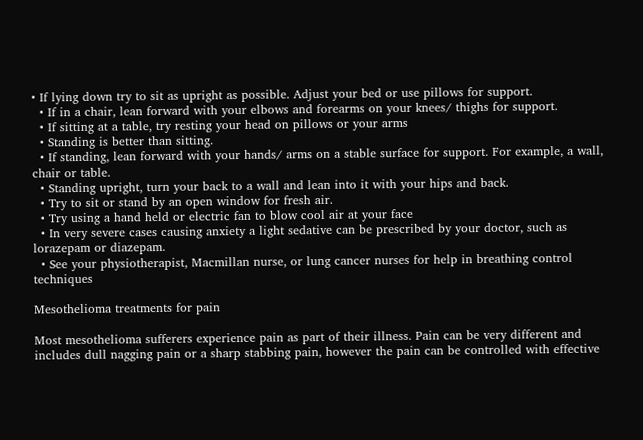• If lying down try to sit as upright as possible. Adjust your bed or use pillows for support.
  • If in a chair, lean forward with your elbows and forearms on your knees/ thighs for support.
  • If sitting at a table, try resting your head on pillows or your arms
  • Standing is better than sitting.
  • If standing, lean forward with your hands/ arms on a stable surface for support. For example, a wall, chair or table.
  • Standing upright, turn your back to a wall and lean into it with your hips and back.
  • Try to sit or stand by an open window for fresh air.
  • Try using a hand held or electric fan to blow cool air at your face
  • In very severe cases causing anxiety a light sedative can be prescribed by your doctor, such as lorazepam or diazepam.
  • See your physiotherapist, Macmillan nurse, or lung cancer nurses for help in breathing control techniques

Mesothelioma treatments for pain

Most mesothelioma sufferers experience pain as part of their illness. Pain can be very different and includes dull nagging pain or a sharp stabbing pain, however the pain can be controlled with effective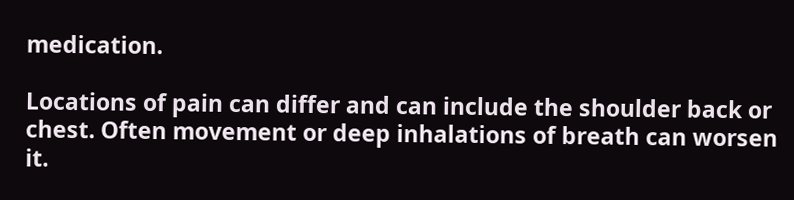medication.

Locations of pain can differ and can include the shoulder back or chest. Often movement or deep inhalations of breath can worsen it.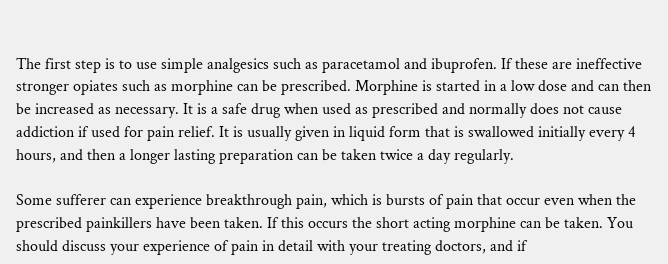The first step is to use simple analgesics such as paracetamol and ibuprofen. If these are ineffective stronger opiates such as morphine can be prescribed. Morphine is started in a low dose and can then be increased as necessary. It is a safe drug when used as prescribed and normally does not cause addiction if used for pain relief. It is usually given in liquid form that is swallowed initially every 4 hours, and then a longer lasting preparation can be taken twice a day regularly.

Some sufferer can experience breakthrough pain, which is bursts of pain that occur even when the prescribed painkillers have been taken. If this occurs the short acting morphine can be taken. You should discuss your experience of pain in detail with your treating doctors, and if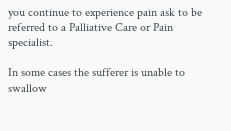you continue to experience pain ask to be referred to a Palliative Care or Pain specialist.

In some cases the sufferer is unable to swallow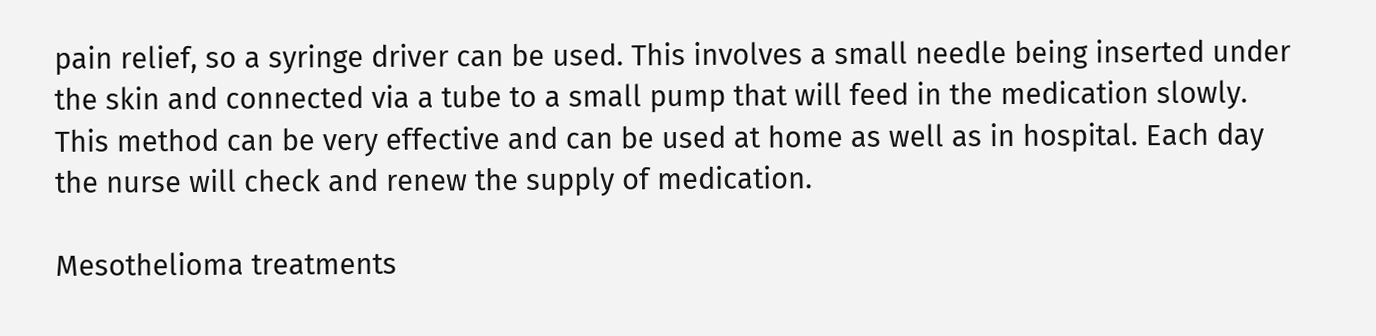pain relief, so a syringe driver can be used. This involves a small needle being inserted under the skin and connected via a tube to a small pump that will feed in the medication slowly. This method can be very effective and can be used at home as well as in hospital. Each day the nurse will check and renew the supply of medication.

Mesothelioma treatments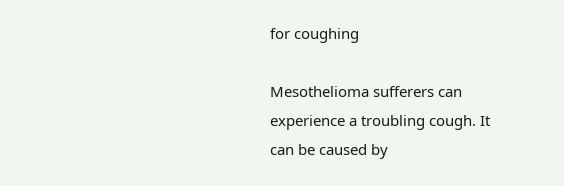for coughing

Mesothelioma sufferers can experience a troubling cough. It can be caused by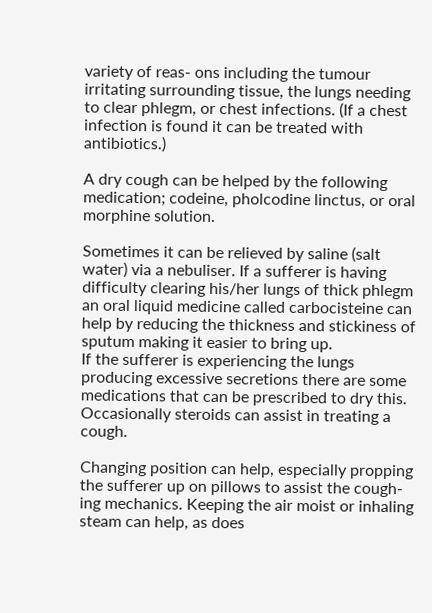variety of reas- ons including the tumour irritating surrounding tissue, the lungs needing to clear phlegm, or chest infections. (If a chest infection is found it can be treated with antibiotics.)

A dry cough can be helped by the following medication; codeine, pholcodine linctus, or oral morphine solution.

Sometimes it can be relieved by saline (salt water) via a nebuliser. If a sufferer is having difficulty clearing his/her lungs of thick phlegm an oral liquid medicine called carbocisteine can help by reducing the thickness and stickiness of sputum making it easier to bring up.
If the sufferer is experiencing the lungs producing excessive secretions there are some medications that can be prescribed to dry this. Occasionally steroids can assist in treating a cough.

Changing position can help, especially propping the sufferer up on pillows to assist the cough- ing mechanics. Keeping the air moist or inhaling steam can help, as does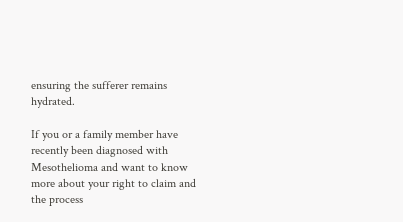ensuring the sufferer remains hydrated.

If you or a family member have recently been diagnosed with Mesothelioma and want to know more about your right to claim and the process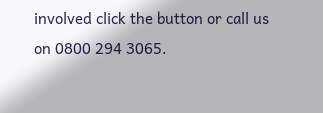involved click the button or call us on 0800 294 3065.